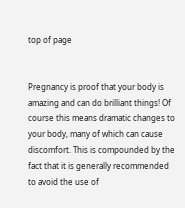top of page


Pregnancy is proof that your body is amazing and can do brilliant things! Of course this means dramatic changes to your body, many of which can cause discomfort. This is compounded by the fact that it is generally recommended to avoid the use of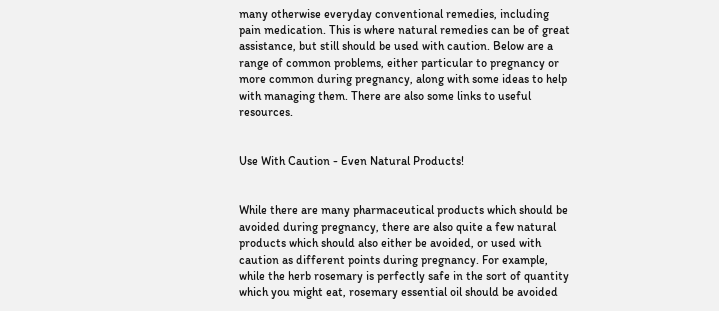many otherwise everyday conventional remedies, including pain medication. This is where natural remedies can be of great assistance, but still should be used with caution. Below are a range of common problems, either particular to pregnancy or  more common during pregnancy, along with some ideas to help with managing them. There are also some links to useful resources.


Use With Caution - Even Natural Products!


While there are many pharmaceutical products which should be avoided during pregnancy, there are also quite a few natural products which should also either be avoided, or used with caution as different points during pregnancy. For example, while the herb rosemary is perfectly safe in the sort of quantity which you might eat, rosemary essential oil should be avoided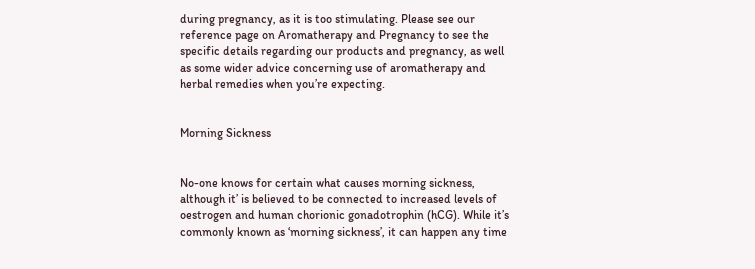during pregnancy, as it is too stimulating. Please see our reference page on Aromatherapy and Pregnancy to see the specific details regarding our products and pregnancy, as well as some wider advice concerning use of aromatherapy and herbal remedies when you’re expecting.


Morning Sickness


No-one knows for certain what causes morning sickness, although it’ is believed to be connected to increased levels of oestrogen and human chorionic gonadotrophin (hCG). While it’s commonly known as ‘morning sickness’, it can happen any time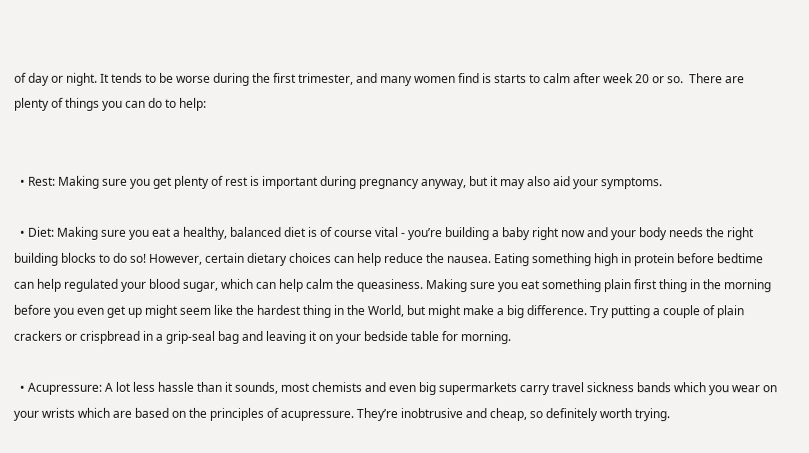of day or night. It tends to be worse during the first trimester, and many women find is starts to calm after week 20 or so.  There are plenty of things you can do to help:


  • Rest: Making sure you get plenty of rest is important during pregnancy anyway, but it may also aid your symptoms.

  • Diet: Making sure you eat a healthy, balanced diet is of course vital - you’re building a baby right now and your body needs the right building blocks to do so! However, certain dietary choices can help reduce the nausea. Eating something high in protein before bedtime can help regulated your blood sugar, which can help calm the queasiness. Making sure you eat something plain first thing in the morning before you even get up might seem like the hardest thing in the World, but might make a big difference. Try putting a couple of plain crackers or crispbread in a grip-seal bag and leaving it on your bedside table for morning.

  • Acupressure: A lot less hassle than it sounds, most chemists and even big supermarkets carry travel sickness bands which you wear on your wrists which are based on the principles of acupressure. They’re inobtrusive and cheap, so definitely worth trying.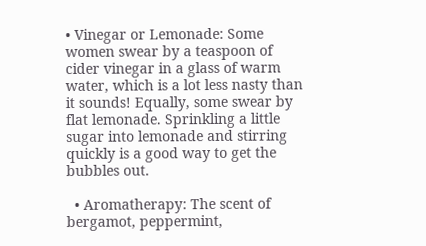• Vinegar or Lemonade: Some women swear by a teaspoon of cider vinegar in a glass of warm water, which is a lot less nasty than it sounds! Equally, some swear by flat lemonade. Sprinkling a little sugar into lemonade and stirring quickly is a good way to get the bubbles out.

  • Aromatherapy: The scent of bergamot, peppermint,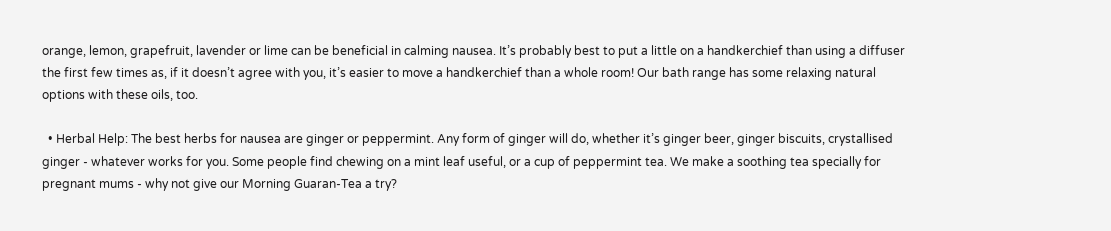orange, lemon, grapefruit, lavender or lime can be beneficial in calming nausea. It’s probably best to put a little on a handkerchief than using a diffuser the first few times as, if it doesn’t agree with you, it’s easier to move a handkerchief than a whole room! Our bath range has some relaxing natural options with these oils, too.

  • Herbal Help: The best herbs for nausea are ginger or peppermint. Any form of ginger will do, whether it’s ginger beer, ginger biscuits, crystallised ginger - whatever works for you. Some people find chewing on a mint leaf useful, or a cup of peppermint tea. We make a soothing tea specially for pregnant mums - why not give our Morning Guaran-Tea a try?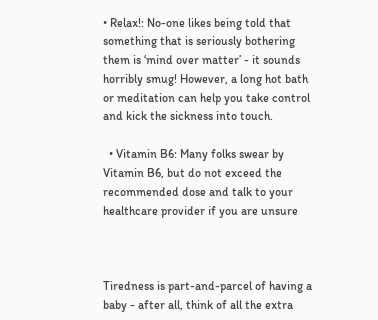• Relax!: No-one likes being told that something that is seriously bothering them is ‘mind over matter’ - it sounds horribly smug! However, a long hot bath or meditation can help you take control and kick the sickness into touch.

  • Vitamin B6: Many folks swear by Vitamin B6, but do not exceed the recommended dose and talk to your healthcare provider if you are unsure



Tiredness is part-and-parcel of having a baby - after all, think of all the extra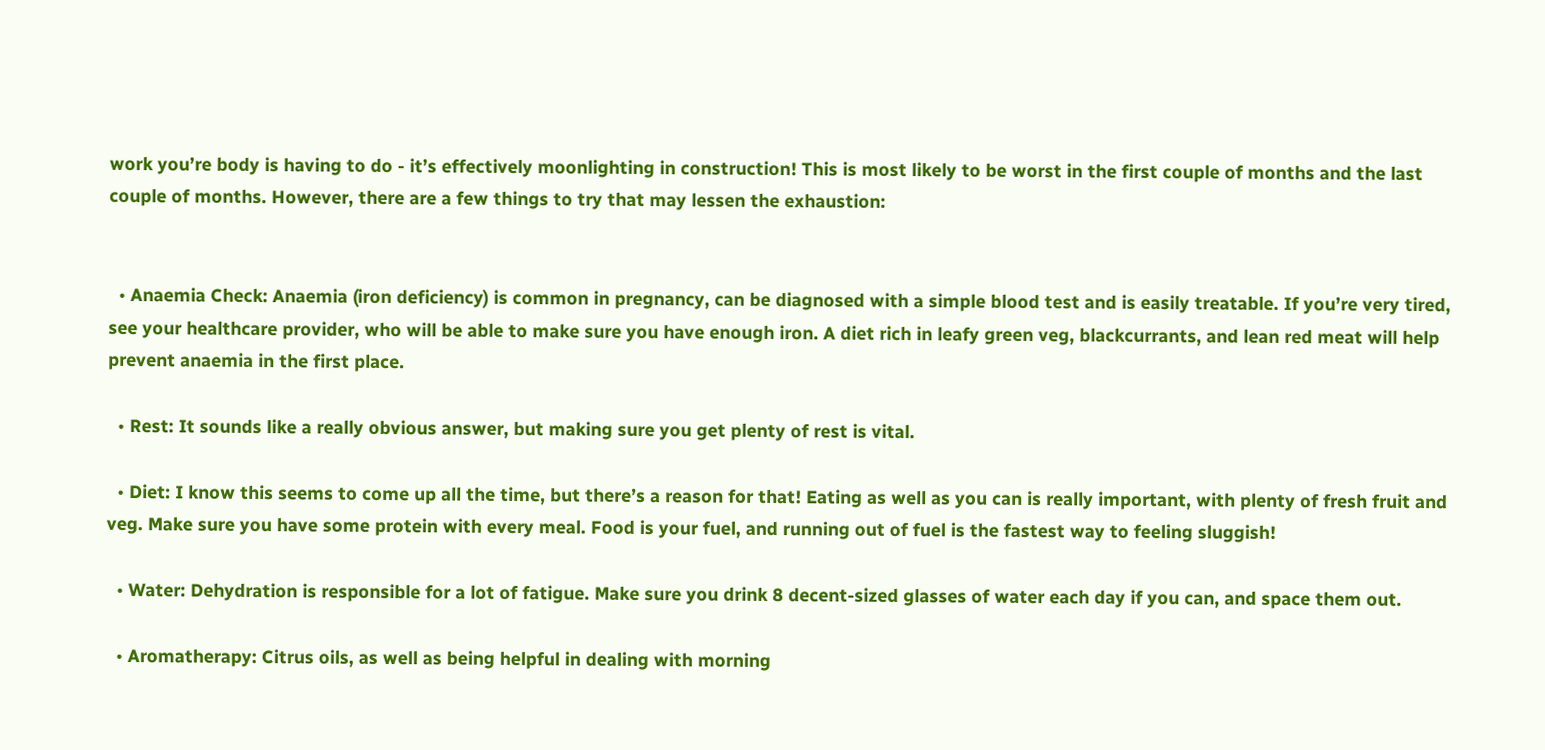work you’re body is having to do - it’s effectively moonlighting in construction! This is most likely to be worst in the first couple of months and the last couple of months. However, there are a few things to try that may lessen the exhaustion:


  • Anaemia Check: Anaemia (iron deficiency) is common in pregnancy, can be diagnosed with a simple blood test and is easily treatable. If you’re very tired, see your healthcare provider, who will be able to make sure you have enough iron. A diet rich in leafy green veg, blackcurrants, and lean red meat will help prevent anaemia in the first place.

  • Rest: It sounds like a really obvious answer, but making sure you get plenty of rest is vital.

  • Diet: I know this seems to come up all the time, but there’s a reason for that! Eating as well as you can is really important, with plenty of fresh fruit and veg. Make sure you have some protein with every meal. Food is your fuel, and running out of fuel is the fastest way to feeling sluggish!

  • Water: Dehydration is responsible for a lot of fatigue. Make sure you drink 8 decent-sized glasses of water each day if you can, and space them out.

  • Aromatherapy: Citrus oils, as well as being helpful in dealing with morning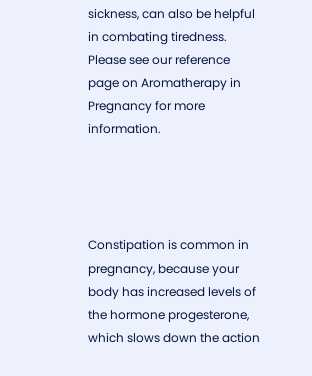sickness, can also be helpful in combating tiredness. Please see our reference page on Aromatherapy in Pregnancy for more information.




Constipation is common in pregnancy, because your body has increased levels of the hormone progesterone, which slows down the action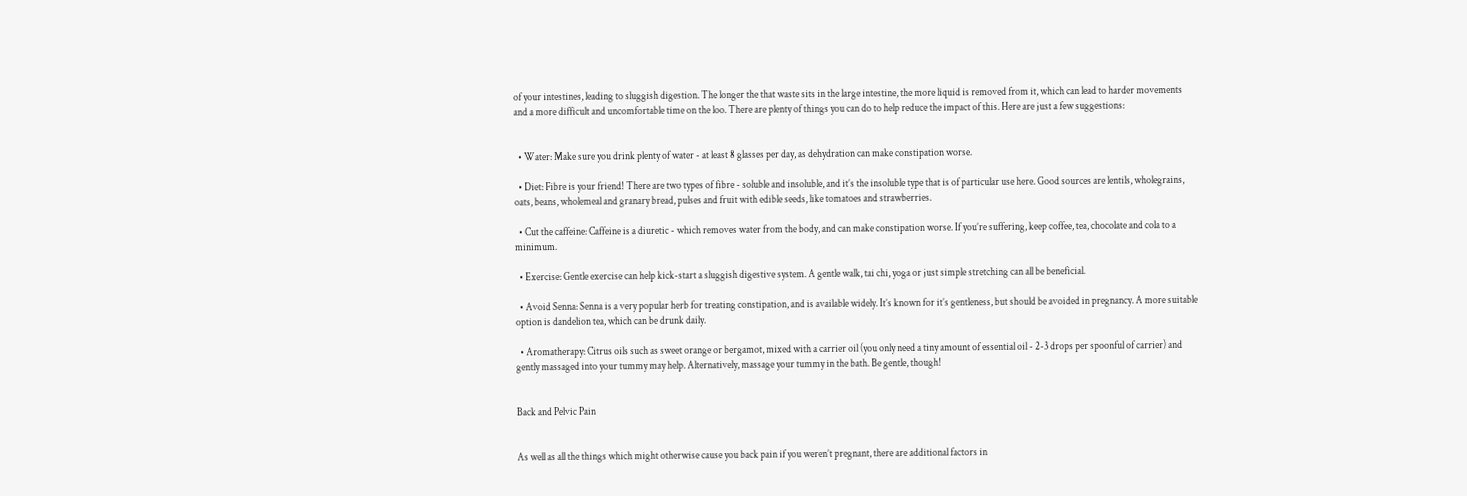of your intestines, leading to sluggish digestion. The longer the that waste sits in the large intestine, the more liquid is removed from it, which can lead to harder movements and a more difficult and uncomfortable time on the loo. There are plenty of things you can do to help reduce the impact of this. Here are just a few suggestions:


  • Water: Make sure you drink plenty of water - at least 8 glasses per day, as dehydration can make constipation worse.

  • Diet: Fibre is your friend! There are two types of fibre - soluble and insoluble, and it’s the insoluble type that is of particular use here. Good sources are lentils, wholegrains, oats, beans, wholemeal and granary bread, pulses and fruit with edible seeds, like tomatoes and strawberries.

  • Cut the caffeine: Caffeine is a diuretic - which removes water from the body, and can make constipation worse. If you’re suffering, keep coffee, tea, chocolate and cola to a minimum.

  • Exercise: Gentle exercise can help kick-start a sluggish digestive system. A gentle walk, tai chi, yoga or just simple stretching can all be beneficial.

  • Avoid Senna: Senna is a very popular herb for treating constipation, and is available widely. It’s known for it’s gentleness, but should be avoided in pregnancy. A more suitable option is dandelion tea, which can be drunk daily.

  • Aromatherapy: Citrus oils such as sweet orange or bergamot, mixed with a carrier oil (you only need a tiny amount of essential oil - 2-3 drops per spoonful of carrier) and gently massaged into your tummy may help. Alternatively, massage your tummy in the bath. Be gentle, though!


Back and Pelvic Pain


As well as all the things which might otherwise cause you back pain if you weren’t pregnant, there are additional factors in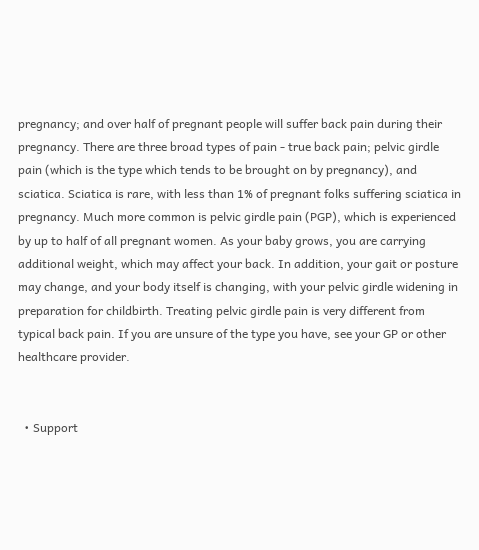pregnancy; and over half of pregnant people will suffer back pain during their pregnancy. There are three broad types of pain - true back pain; pelvic girdle pain (which is the type which tends to be brought on by pregnancy), and sciatica. Sciatica is rare, with less than 1% of pregnant folks suffering sciatica in pregnancy. Much more common is pelvic girdle pain (PGP), which is experienced by up to half of all pregnant women. As your baby grows, you are carrying additional weight, which may affect your back. In addition, your gait or posture may change, and your body itself is changing, with your pelvic girdle widening in preparation for childbirth. Treating pelvic girdle pain is very different from typical back pain. If you are unsure of the type you have, see your GP or other healthcare provider.


  • Support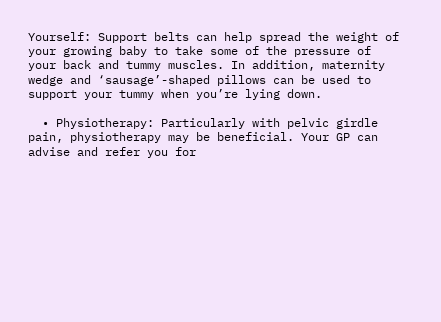Yourself: Support belts can help spread the weight of your growing baby to take some of the pressure of your back and tummy muscles. In addition, maternity wedge and ‘sausage’-shaped pillows can be used to support your tummy when you’re lying down.

  • Physiotherapy: Particularly with pelvic girdle pain, physiotherapy may be beneficial. Your GP can advise and refer you for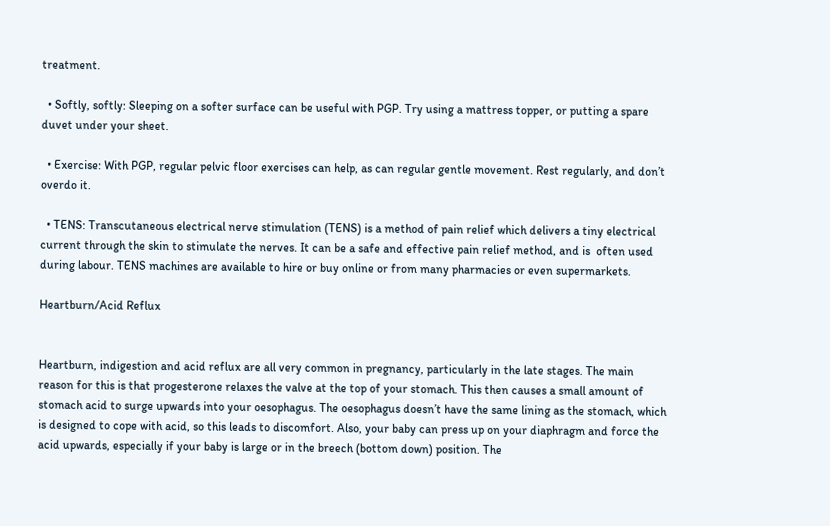treatment.

  • Softly, softly: Sleeping on a softer surface can be useful with PGP. Try using a mattress topper, or putting a spare duvet under your sheet.

  • Exercise: With PGP, regular pelvic floor exercises can help, as can regular gentle movement. Rest regularly, and don’t overdo it.

  • TENS: Transcutaneous electrical nerve stimulation (TENS) is a method of pain relief which delivers a tiny electrical current through the skin to stimulate the nerves. It can be a safe and effective pain relief method, and is  often used during labour. TENS machines are available to hire or buy online or from many pharmacies or even supermarkets.

Heartburn/Acid Reflux


Heartburn, indigestion and acid reflux are all very common in pregnancy, particularly in the late stages. The main reason for this is that progesterone relaxes the valve at the top of your stomach. This then causes a small amount of stomach acid to surge upwards into your oesophagus. The oesophagus doesn’t have the same lining as the stomach, which is designed to cope with acid, so this leads to discomfort. Also, your baby can press up on your diaphragm and force the acid upwards, especially if your baby is large or in the breech (bottom down) position. The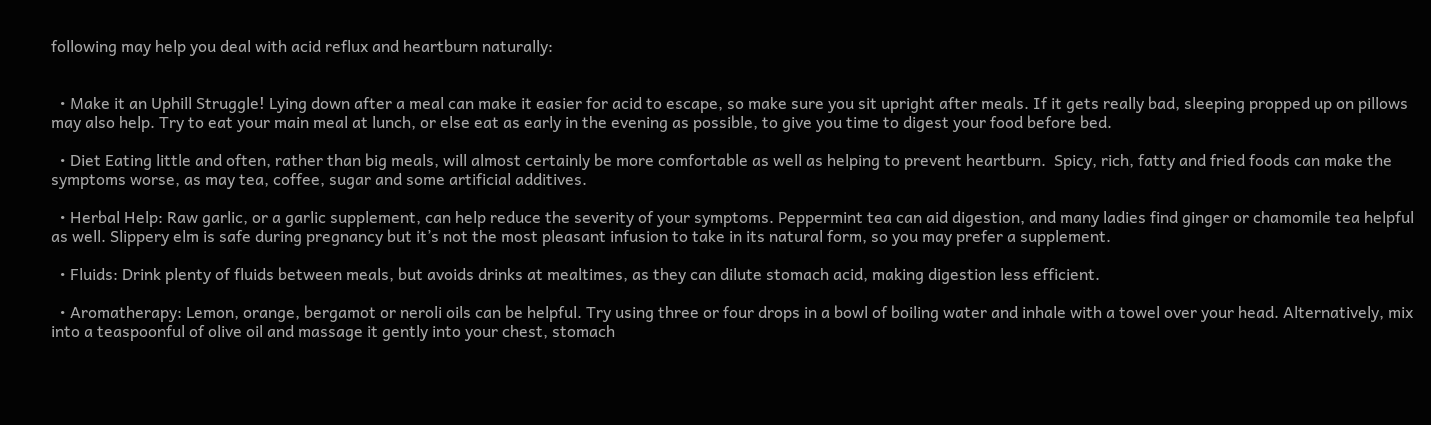following may help you deal with acid reflux and heartburn naturally:


  • Make it an Uphill Struggle! Lying down after a meal can make it easier for acid to escape, so make sure you sit upright after meals. If it gets really bad, sleeping propped up on pillows may also help. Try to eat your main meal at lunch, or else eat as early in the evening as possible, to give you time to digest your food before bed.

  • Diet Eating little and often, rather than big meals, will almost certainly be more comfortable as well as helping to prevent heartburn.  Spicy, rich, fatty and fried foods can make the symptoms worse, as may tea, coffee, sugar and some artificial additives.

  • Herbal Help: Raw garlic, or a garlic supplement, can help reduce the severity of your symptoms. Peppermint tea can aid digestion, and many ladies find ginger or chamomile tea helpful as well. Slippery elm is safe during pregnancy but it’s not the most pleasant infusion to take in its natural form, so you may prefer a supplement.

  • Fluids: Drink plenty of fluids between meals, but avoids drinks at mealtimes, as they can dilute stomach acid, making digestion less efficient.

  • Aromatherapy: Lemon, orange, bergamot or neroli oils can be helpful. Try using three or four drops in a bowl of boiling water and inhale with a towel over your head. Alternatively, mix into a teaspoonful of olive oil and massage it gently into your chest, stomach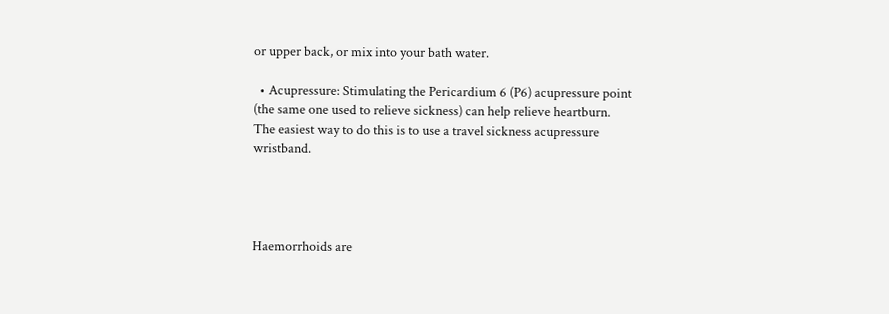or upper back, or mix into your bath water.

  • Acupressure: Stimulating the Pericardium 6 (P6) acupressure point (the same one used to relieve sickness) can help relieve heartburn. The easiest way to do this is to use a travel sickness acupressure wristband.




Haemorrhoids are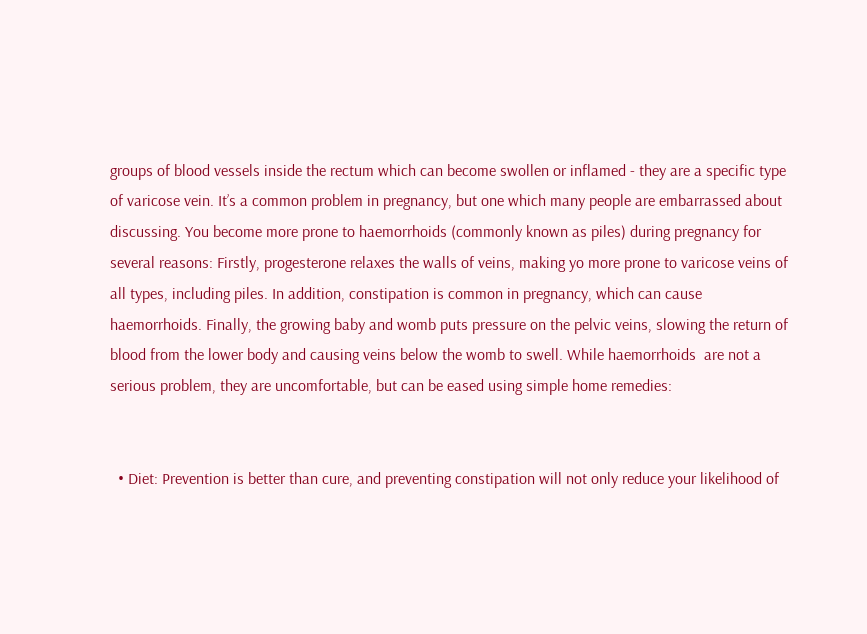groups of blood vessels inside the rectum which can become swollen or inflamed - they are a specific type of varicose vein. It’s a common problem in pregnancy, but one which many people are embarrassed about discussing. You become more prone to haemorrhoids (commonly known as piles) during pregnancy for several reasons: Firstly, progesterone relaxes the walls of veins, making yo more prone to varicose veins of all types, including piles. In addition, constipation is common in pregnancy, which can cause haemorrhoids. Finally, the growing baby and womb puts pressure on the pelvic veins, slowing the return of blood from the lower body and causing veins below the womb to swell. While haemorrhoids  are not a serious problem, they are uncomfortable, but can be eased using simple home remedies:


  • Diet: Prevention is better than cure, and preventing constipation will not only reduce your likelihood of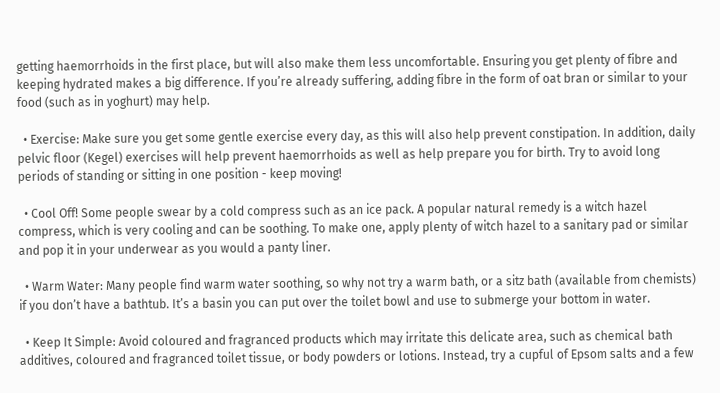getting haemorrhoids in the first place, but will also make them less uncomfortable. Ensuring you get plenty of fibre and keeping hydrated makes a big difference. If you’re already suffering, adding fibre in the form of oat bran or similar to your food (such as in yoghurt) may help.

  • Exercise: Make sure you get some gentle exercise every day, as this will also help prevent constipation. In addition, daily pelvic floor (Kegel) exercises will help prevent haemorrhoids as well as help prepare you for birth. Try to avoid long periods of standing or sitting in one position - keep moving!

  • Cool Off! Some people swear by a cold compress such as an ice pack. A popular natural remedy is a witch hazel compress, which is very cooling and can be soothing. To make one, apply plenty of witch hazel to a sanitary pad or similar and pop it in your underwear as you would a panty liner.

  • Warm Water: Many people find warm water soothing, so why not try a warm bath, or a sitz bath (available from chemists) if you don’t have a bathtub. It’s a basin you can put over the toilet bowl and use to submerge your bottom in water.

  • Keep It Simple: Avoid coloured and fragranced products which may irritate this delicate area, such as chemical bath additives, coloured and fragranced toilet tissue, or body powders or lotions. Instead, try a cupful of Epsom salts and a few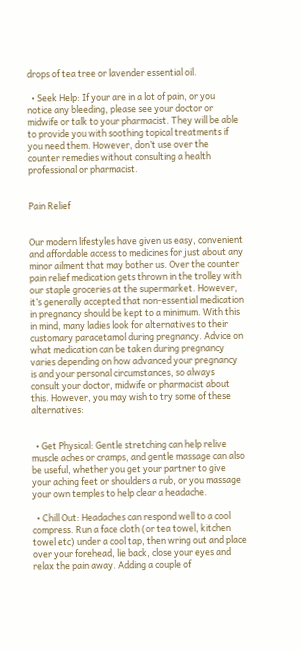drops of tea tree or lavender essential oil.

  • Seek Help: If your are in a lot of pain, or you notice any bleeding, please see your doctor or midwife or talk to your pharmacist. They will be able to provide you with soothing topical treatments if you need them. However, don’t use over the counter remedies without consulting a health professional or pharmacist.


Pain Relief


Our modern lifestyles have given us easy, convenient and affordable access to medicines for just about any minor ailment that may bother us. Over the counter pain relief medication gets thrown in the trolley with our staple groceries at the supermarket. However, it’s generally accepted that non-essential medication in pregnancy should be kept to a minimum. With this in mind, many ladies look for alternatives to their customary paracetamol during pregnancy. Advice on what medication can be taken during pregnancy varies depending on how advanced your pregnancy is and your personal circumstances, so always consult your doctor, midwife or pharmacist about this. However, you may wish to try some of these alternatives:


  • Get Physical: Gentle stretching can help relive muscle aches or cramps, and gentle massage can also be useful, whether you get your partner to give your aching feet or shoulders a rub, or you massage your own temples to help clear a headache.

  • Chill Out: Headaches can respond well to a cool compress. Run a face cloth (or tea towel, kitchen towel etc) under a cool tap, then wring out and place over your forehead, lie back, close your eyes and relax the pain away. Adding a couple of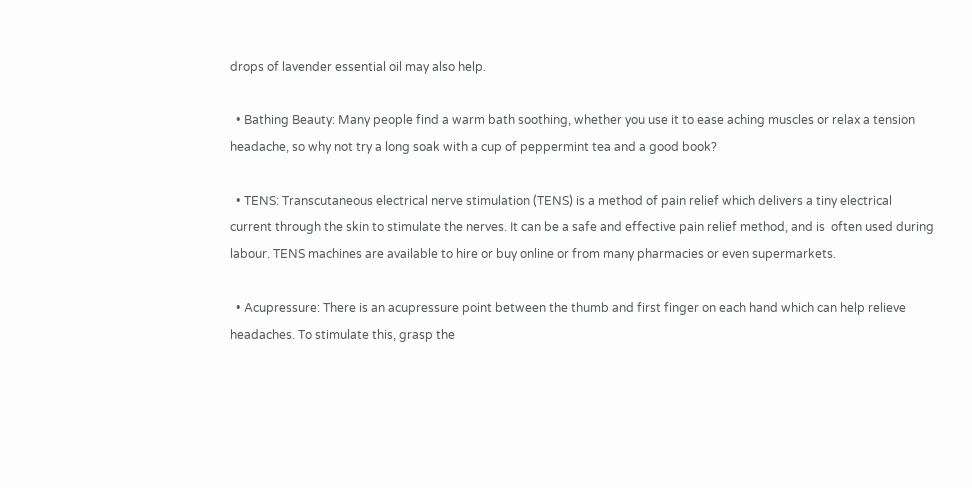drops of lavender essential oil may also help.

  • Bathing Beauty: Many people find a warm bath soothing, whether you use it to ease aching muscles or relax a tension headache, so why not try a long soak with a cup of peppermint tea and a good book?

  • TENS: Transcutaneous electrical nerve stimulation (TENS) is a method of pain relief which delivers a tiny electrical current through the skin to stimulate the nerves. It can be a safe and effective pain relief method, and is  often used during labour. TENS machines are available to hire or buy online or from many pharmacies or even supermarkets.

  • Acupressure: There is an acupressure point between the thumb and first finger on each hand which can help relieve headaches. To stimulate this, grasp the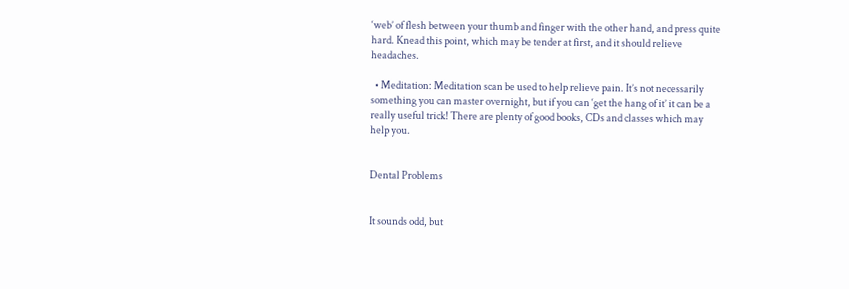‘web’ of flesh between your thumb and finger with the other hand, and press quite hard. Knead this point, which may be tender at first, and it should relieve headaches.

  • Meditation: Meditation scan be used to help relieve pain. It’s not necessarily something you can master overnight, but if you can ‘get the hang of it’ it can be a really useful trick! There are plenty of good books, CDs and classes which may help you.


Dental Problems


It sounds odd, but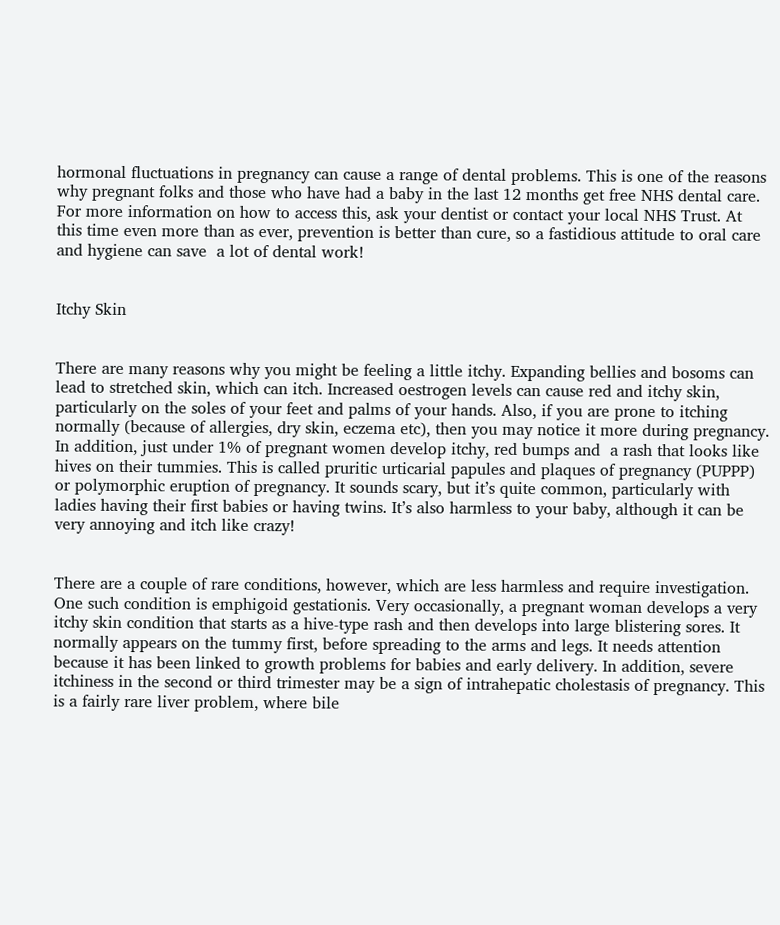hormonal fluctuations in pregnancy can cause a range of dental problems. This is one of the reasons why pregnant folks and those who have had a baby in the last 12 months get free NHS dental care. For more information on how to access this, ask your dentist or contact your local NHS Trust. At this time even more than as ever, prevention is better than cure, so a fastidious attitude to oral care and hygiene can save  a lot of dental work!


Itchy Skin


There are many reasons why you might be feeling a little itchy. Expanding bellies and bosoms can lead to stretched skin, which can itch. Increased oestrogen levels can cause red and itchy skin, particularly on the soles of your feet and palms of your hands. Also, if you are prone to itching normally (because of allergies, dry skin, eczema etc), then you may notice it more during pregnancy. In addition, just under 1% of pregnant women develop itchy, red bumps and  a rash that looks like hives on their tummies. This is called pruritic urticarial papules and plaques of pregnancy (PUPPP) or polymorphic eruption of pregnancy. It sounds scary, but it’s quite common, particularly with ladies having their first babies or having twins. It’s also harmless to your baby, although it can be very annoying and itch like crazy!


There are a couple of rare conditions, however, which are less harmless and require investigation. One such condition is emphigoid gestationis. Very occasionally, a pregnant woman develops a very itchy skin condition that starts as a hive-type rash and then develops into large blistering sores. It normally appears on the tummy first, before spreading to the arms and legs. It needs attention because it has been linked to growth problems for babies and early delivery. In addition, severe itchiness in the second or third trimester may be a sign of intrahepatic cholestasis of pregnancy. This is a fairly rare liver problem, where bile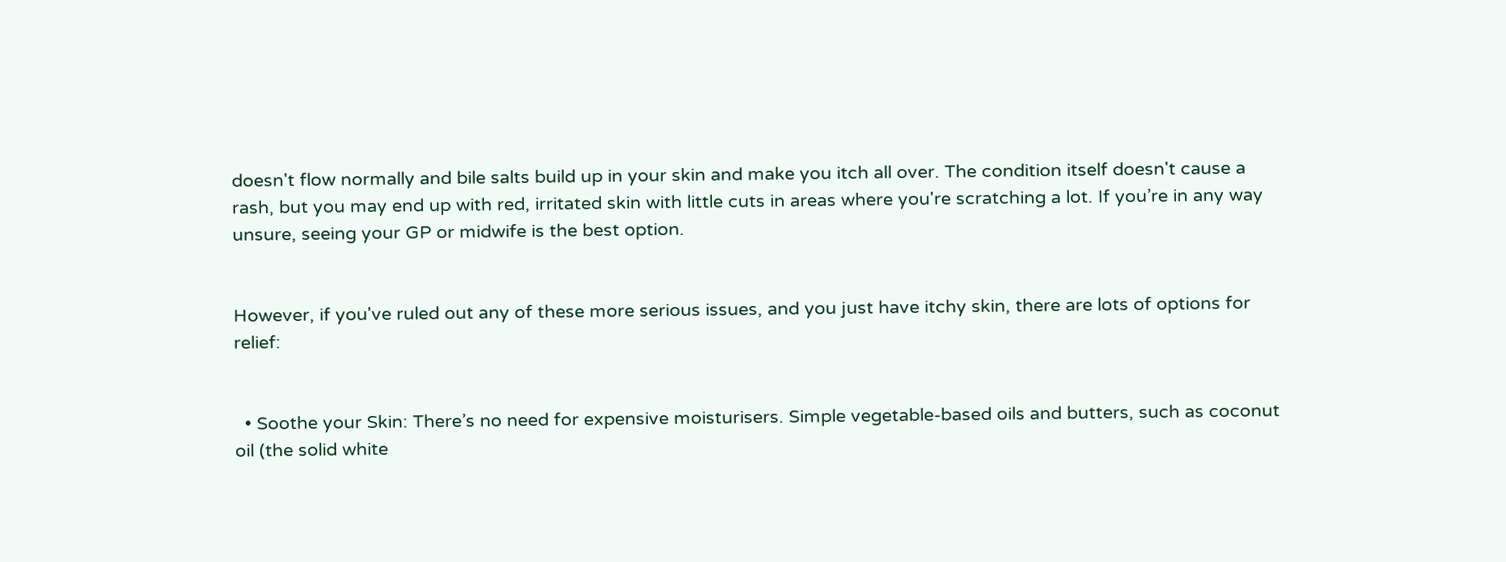doesn't flow normally and bile salts build up in your skin and make you itch all over. The condition itself doesn't cause a rash, but you may end up with red, irritated skin with little cuts in areas where you're scratching a lot. If you’re in any way unsure, seeing your GP or midwife is the best option.


However, if you've ruled out any of these more serious issues, and you just have itchy skin, there are lots of options for relief:


  • Soothe your Skin: There’s no need for expensive moisturisers. Simple vegetable-based oils and butters, such as coconut oil (the solid white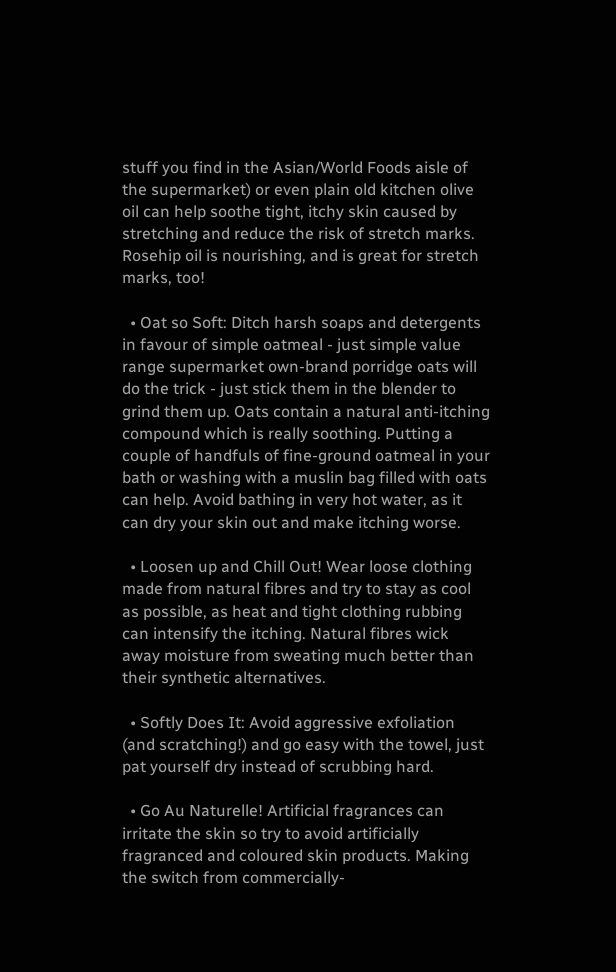stuff you find in the Asian/World Foods aisle of the supermarket) or even plain old kitchen olive oil can help soothe tight, itchy skin caused by stretching and reduce the risk of stretch marks. Rosehip oil is nourishing, and is great for stretch marks, too!

  • Oat so Soft: Ditch harsh soaps and detergents in favour of simple oatmeal - just simple value range supermarket own-brand porridge oats will do the trick - just stick them in the blender to grind them up. Oats contain a natural anti-itching compound which is really soothing. Putting a couple of handfuls of fine-ground oatmeal in your bath or washing with a muslin bag filled with oats can help. Avoid bathing in very hot water, as it can dry your skin out and make itching worse.

  • Loosen up and Chill Out! Wear loose clothing made from natural fibres and try to stay as cool as possible, as heat and tight clothing rubbing can intensify the itching. Natural fibres wick away moisture from sweating much better than their synthetic alternatives.

  • Softly Does It: Avoid aggressive exfoliation (and scratching!) and go easy with the towel, just pat yourself dry instead of scrubbing hard.

  • Go Au Naturelle! Artificial fragrances can irritate the skin so try to avoid artificially fragranced and coloured skin products. Making the switch from commercially-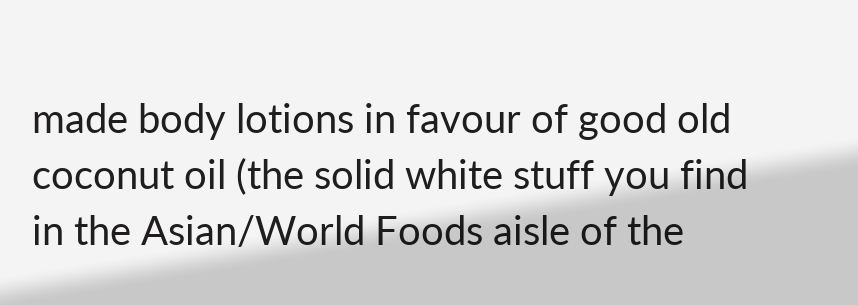made body lotions in favour of good old coconut oil (the solid white stuff you find in the Asian/World Foods aisle of the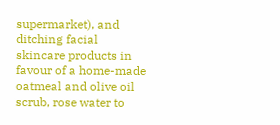supermarket), and ditching facial skincare products in favour of a home-made oatmeal and olive oil scrub, rose water to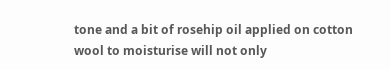tone and a bit of rosehip oil applied on cotton wool to moisturise will not only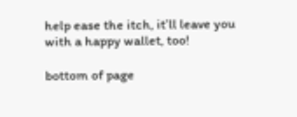help ease the itch, it’ll leave you with a happy wallet, too!

bottom of page